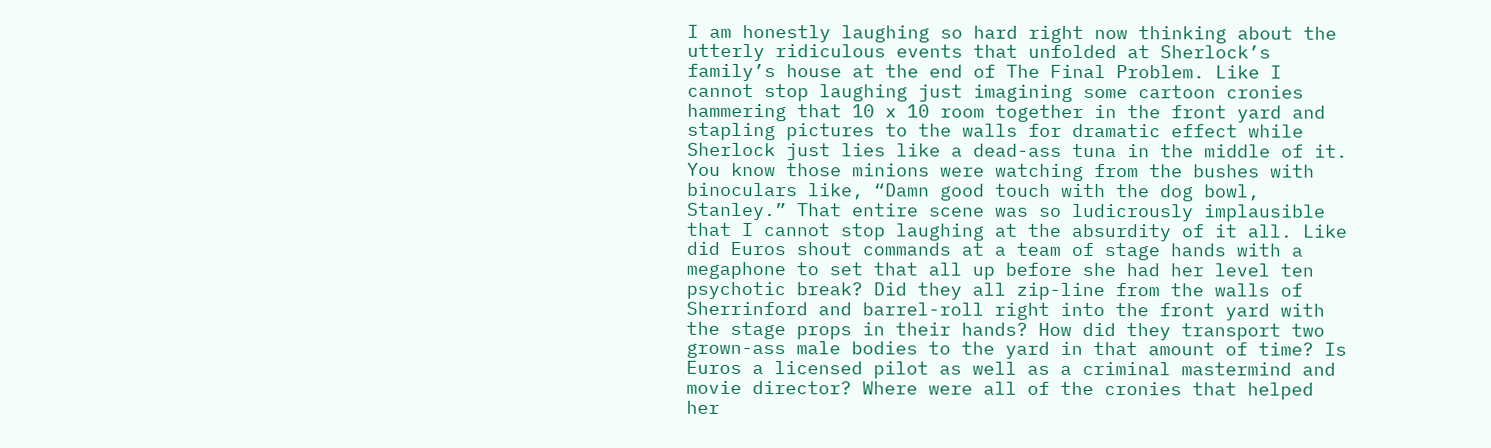I am honestly laughing so hard right now thinking about the utterly ridiculous events that unfolded at Sherlock’s family’s house at the end of The Final Problem. Like I cannot stop laughing just imagining some cartoon cronies hammering that 10 x 10 room together in the front yard and stapling pictures to the walls for dramatic effect while Sherlock just lies like a dead-ass tuna in the middle of it. You know those minions were watching from the bushes with binoculars like, “Damn good touch with the dog bowl, Stanley.” That entire scene was so ludicrously implausible that I cannot stop laughing at the absurdity of it all. Like did Euros shout commands at a team of stage hands with a megaphone to set that all up before she had her level ten psychotic break? Did they all zip-line from the walls of Sherrinford and barrel-roll right into the front yard with the stage props in their hands? How did they transport two grown-ass male bodies to the yard in that amount of time? Is Euros a licensed pilot as well as a criminal mastermind and movie director? Where were all of the cronies that helped her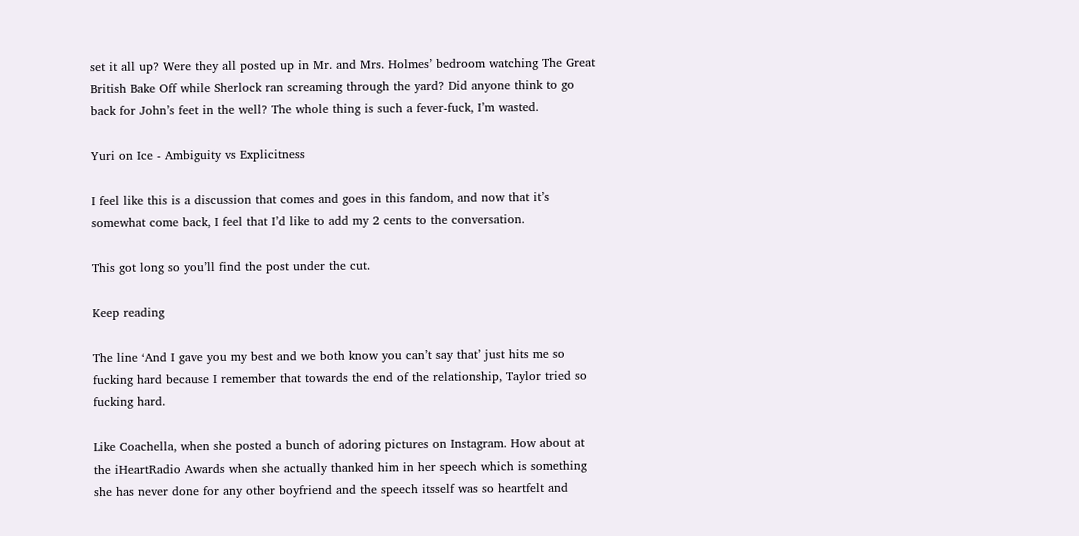set it all up? Were they all posted up in Mr. and Mrs. Holmes’ bedroom watching The Great British Bake Off while Sherlock ran screaming through the yard? Did anyone think to go back for John’s feet in the well? The whole thing is such a fever-fuck, I’m wasted.

Yuri on Ice - Ambiguity vs Explicitness

I feel like this is a discussion that comes and goes in this fandom, and now that it’s somewhat come back, I feel that I’d like to add my 2 cents to the conversation.

This got long so you’ll find the post under the cut.

Keep reading

The line ‘And I gave you my best and we both know you can’t say that’ just hits me so fucking hard because I remember that towards the end of the relationship, Taylor tried so fucking hard.

Like Coachella, when she posted a bunch of adoring pictures on Instagram. How about at the iHeartRadio Awards when she actually thanked him in her speech which is something she has never done for any other boyfriend and the speech itsself was so heartfelt and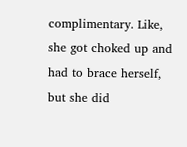complimentary. Like, she got choked up and had to brace herself, but she did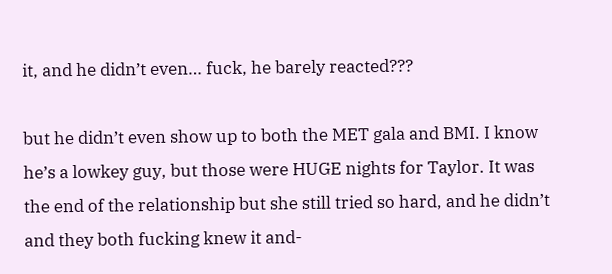it, and he didn’t even… fuck, he barely reacted???

but he didn’t even show up to both the MET gala and BMI. I know he’s a lowkey guy, but those were HUGE nights for Taylor. It was the end of the relationship but she still tried so hard, and he didn’t and they both fucking knew it and-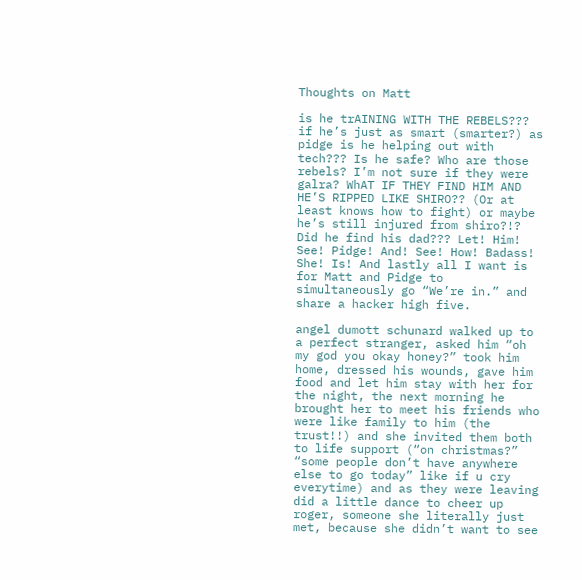Thoughts on Matt

is he trAINING WITH THE REBELS??? if he’s just as smart (smarter?) as pidge is he helping out with tech??? Is he safe? Who are those rebels? I’m not sure if they were galra? WhAT IF THEY FIND HIM AND HE’S RIPPED LIKE SHIRO?? (Or at least knows how to fight) or maybe he’s still injured from shiro?!? Did he find his dad??? Let! Him! See! Pidge! And! See! How! Badass! She! Is! And lastly all I want is for Matt and Pidge to simultaneously go “We’re in.” and share a hacker high five.

angel dumott schunard walked up to a perfect stranger, asked him “oh my god you okay honey?” took him home, dressed his wounds, gave him food and let him stay with her for the night, the next morning he brought her to meet his friends who were like family to him (the trust!!) and she invited them both to life support (“on christmas?” “some people don’t have anywhere else to go today” like if u cry everytime) and as they were leaving did a little dance to cheer up roger, someone she literally just met, because she didn’t want to see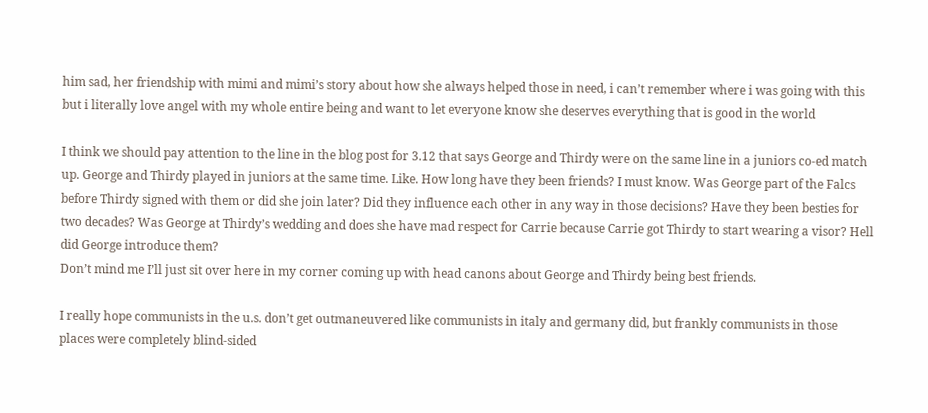him sad, her friendship with mimi and mimi’s story about how she always helped those in need, i can’t remember where i was going with this but i literally love angel with my whole entire being and want to let everyone know she deserves everything that is good in the world

I think we should pay attention to the line in the blog post for 3.12 that says George and Thirdy were on the same line in a juniors co-ed match up. George and Thirdy played in juniors at the same time. Like. How long have they been friends? I must know. Was George part of the Falcs before Thirdy signed with them or did she join later? Did they influence each other in any way in those decisions? Have they been besties for two decades? Was George at Thirdy’s wedding and does she have mad respect for Carrie because Carrie got Thirdy to start wearing a visor? Hell did George introduce them?
Don’t mind me I’ll just sit over here in my corner coming up with head canons about George and Thirdy being best friends.

I really hope communists in the u.s. don’t get outmaneuvered like communists in italy and germany did, but frankly communists in those places were completely blind-sided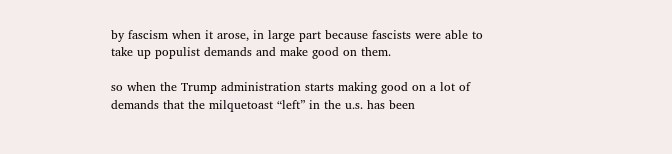by fascism when it arose, in large part because fascists were able to take up populist demands and make good on them.

so when the Trump administration starts making good on a lot of demands that the milquetoast “left” in the u.s. has been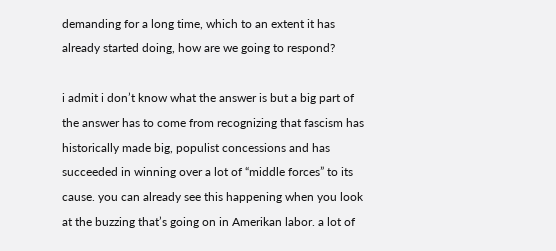demanding for a long time, which to an extent it has already started doing, how are we going to respond?

i admit i don’t know what the answer is but a big part of the answer has to come from recognizing that fascism has historically made big, populist concessions and has succeeded in winning over a lot of “middle forces” to its cause. you can already see this happening when you look at the buzzing that’s going on in Amerikan labor. a lot of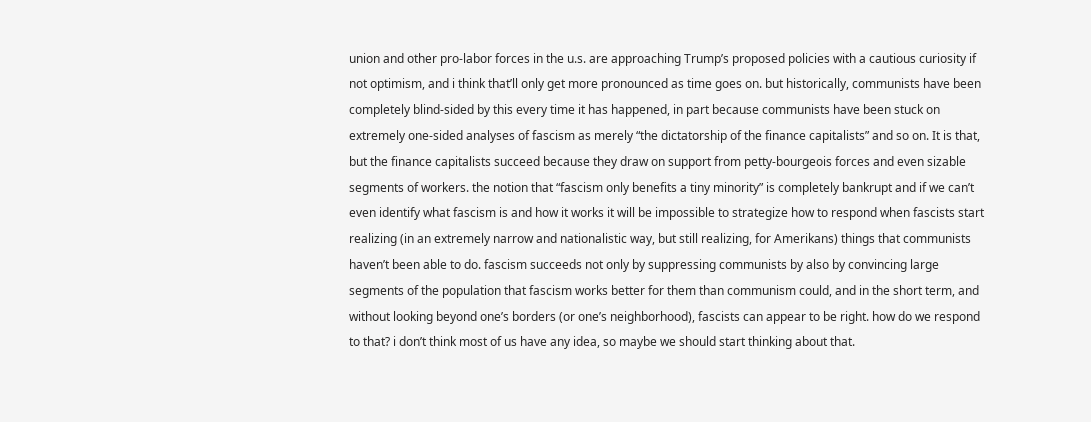union and other pro-labor forces in the u.s. are approaching Trump’s proposed policies with a cautious curiosity if not optimism, and i think that’ll only get more pronounced as time goes on. but historically, communists have been completely blind-sided by this every time it has happened, in part because communists have been stuck on extremely one-sided analyses of fascism as merely “the dictatorship of the finance capitalists” and so on. It is that, but the finance capitalists succeed because they draw on support from petty-bourgeois forces and even sizable segments of workers. the notion that “fascism only benefits a tiny minority” is completely bankrupt and if we can’t even identify what fascism is and how it works it will be impossible to strategize how to respond when fascists start realizing (in an extremely narrow and nationalistic way, but still realizing, for Amerikans) things that communists haven’t been able to do. fascism succeeds not only by suppressing communists by also by convincing large segments of the population that fascism works better for them than communism could, and in the short term, and without looking beyond one’s borders (or one’s neighborhood), fascists can appear to be right. how do we respond to that? i don’t think most of us have any idea, so maybe we should start thinking about that.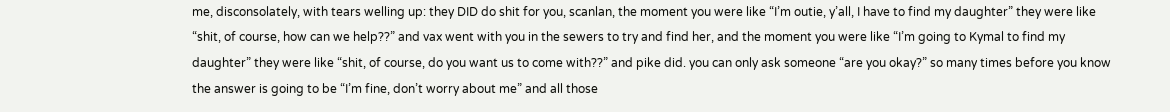me, disconsolately, with tears welling up: they DID do shit for you, scanlan, the moment you were like “I’m outie, y’all, I have to find my daughter” they were like “shit, of course, how can we help??” and vax went with you in the sewers to try and find her, and the moment you were like “I’m going to Kymal to find my daughter” they were like “shit, of course, do you want us to come with??” and pike did. you can only ask someone “are you okay?” so many times before you know the answer is going to be “I’m fine, don’t worry about me” and all those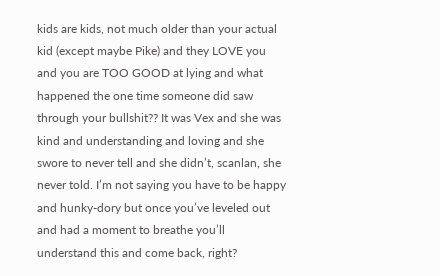kids are kids, not much older than your actual kid (except maybe Pike) and they LOVE you and you are TOO GOOD at lying and what happened the one time someone did saw through your bullshit?? It was Vex and she was kind and understanding and loving and she swore to never tell and she didn’t, scanlan, she never told. I’m not saying you have to be happy and hunky-dory but once you’ve leveled out and had a moment to breathe you’ll understand this and come back, right?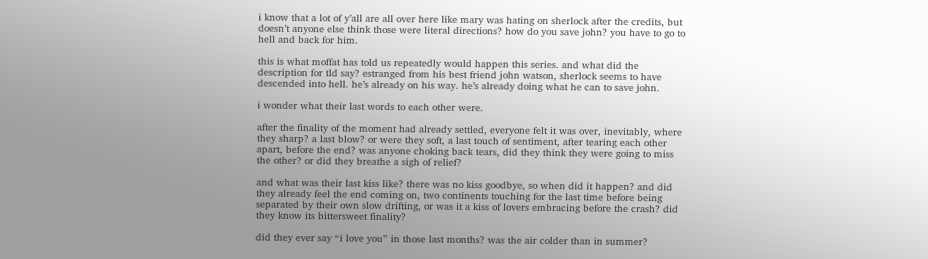i know that a lot of y’all are all over here like mary was hating on sherlock after the credits, but doesn’t anyone else think those were literal directions? how do you save john? you have to go to hell and back for him.

this is what moffat has told us repeatedly would happen this series. and what did the description for tld say? estranged from his best friend john watson, sherlock seems to have descended into hell. he’s already on his way. he’s already doing what he can to save john.

i wonder what their last words to each other were.

after the finality of the moment had already settled, everyone felt it was over, inevitably, where they sharp? a last blow? or were they soft, a last touch of sentiment, after tearing each other apart, before the end? was anyone choking back tears, did they think they were going to miss the other? or did they breathe a sigh of relief?

and what was their last kiss like? there was no kiss goodbye, so when did it happen? and did they already feel the end coming on, two continents touching for the last time before being separated by their own slow drifting, or was it a kiss of lovers embracing before the crash? did they know its bittersweet finality?

did they ever say “i love you” in those last months? was the air colder than in summer?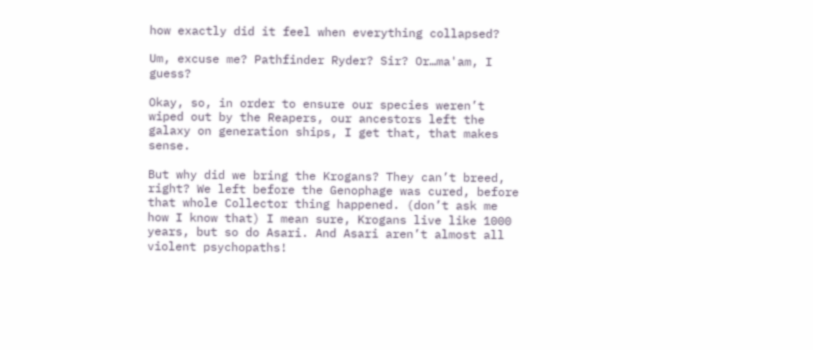how exactly did it feel when everything collapsed?

Um, excuse me? Pathfinder Ryder? Sir? Or…ma'am, I guess?

Okay, so, in order to ensure our species weren’t wiped out by the Reapers, our ancestors left the galaxy on generation ships, I get that, that makes sense.

But why did we bring the Krogans? They can’t breed, right? We left before the Genophage was cured, before that whole Collector thing happened. (don’t ask me how I know that) I mean sure, Krogans live like 1000 years, but so do Asari. And Asari aren’t almost all violent psychopaths!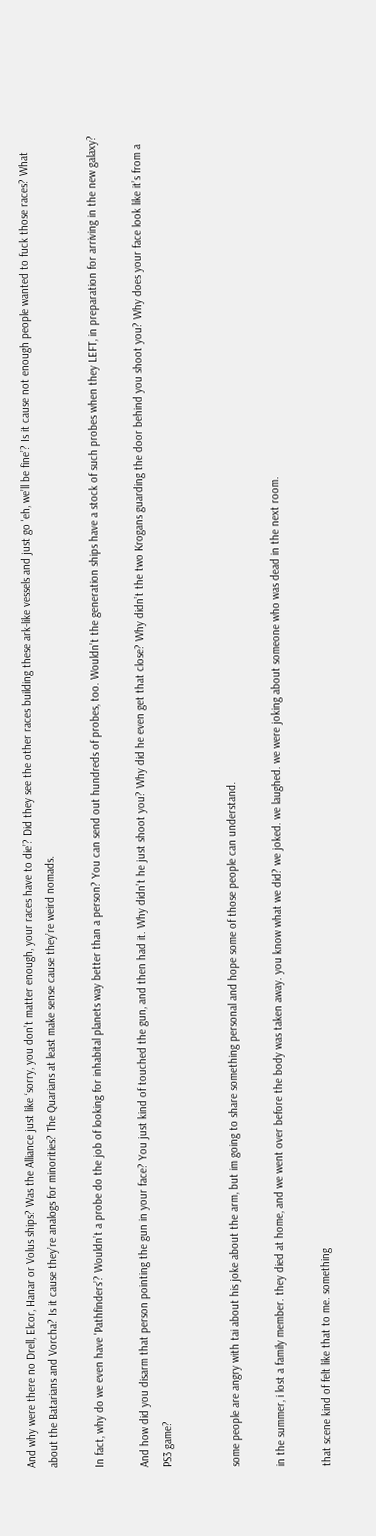And why were there no Drell, Elcor, Hanar or Volus ships? Was the Alliance just like ‘sorry, you don’t matter enough, your races have to die’? Did they see the other races building these ark-like vessels and just go 'eh, we’ll be fine’? Is it cause not enough people wanted to fuck those races? What about the Batarians and Vorcha? Is it cause they’re analogs for minorities? The Quarians at least make sense cause they’re weird nomads.

In fact, why do we even have 'Pathfinders’? Wouldn’t a probe do the job of looking for inhabital planets way better than a person? You can send out hundreds of probes, too. Wouldn’t the generation ships have a stock of such probes when they LEFT, in preparation for arriving in the new galaxy?

And how did you disarm that person pointing the gun in your face? You just kind of touched the gun, and then had it. Why didn’t he just shoot you? Why did he even get that close? Why didn’t the two Krogans guarding the door behind you shoot you? Why does your face look like it’s from a PS3 game?


some people are angry with tai about his joke about the arm, but im going to share something personal and hope some of those people can understand.

in the summer, i lost a family member. they died at home, and we went over before the body was taken away. you know what we did? we joked. we laughed. we were joking about someone who was dead in the next room.

that scene kind of felt like that to me. something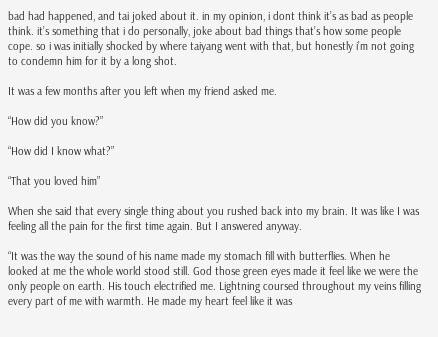bad had happened, and tai joked about it. in my opinion, i dont think it’s as bad as people think. it’s something that i do personally, joke about bad things that’s how some people cope. so i was initially shocked by where taiyang went with that, but honestly i’m not going to condemn him for it by a long shot.

It was a few months after you left when my friend asked me.

“How did you know?”

“How did I know what?”

“That you loved him”

When she said that every single thing about you rushed back into my brain. It was like I was feeling all the pain for the first time again. But I answered anyway.

“It was the way the sound of his name made my stomach fill with butterflies. When he looked at me the whole world stood still. God those green eyes made it feel like we were the only people on earth. His touch electrified me. Lightning coursed throughout my veins filling every part of me with warmth. He made my heart feel like it was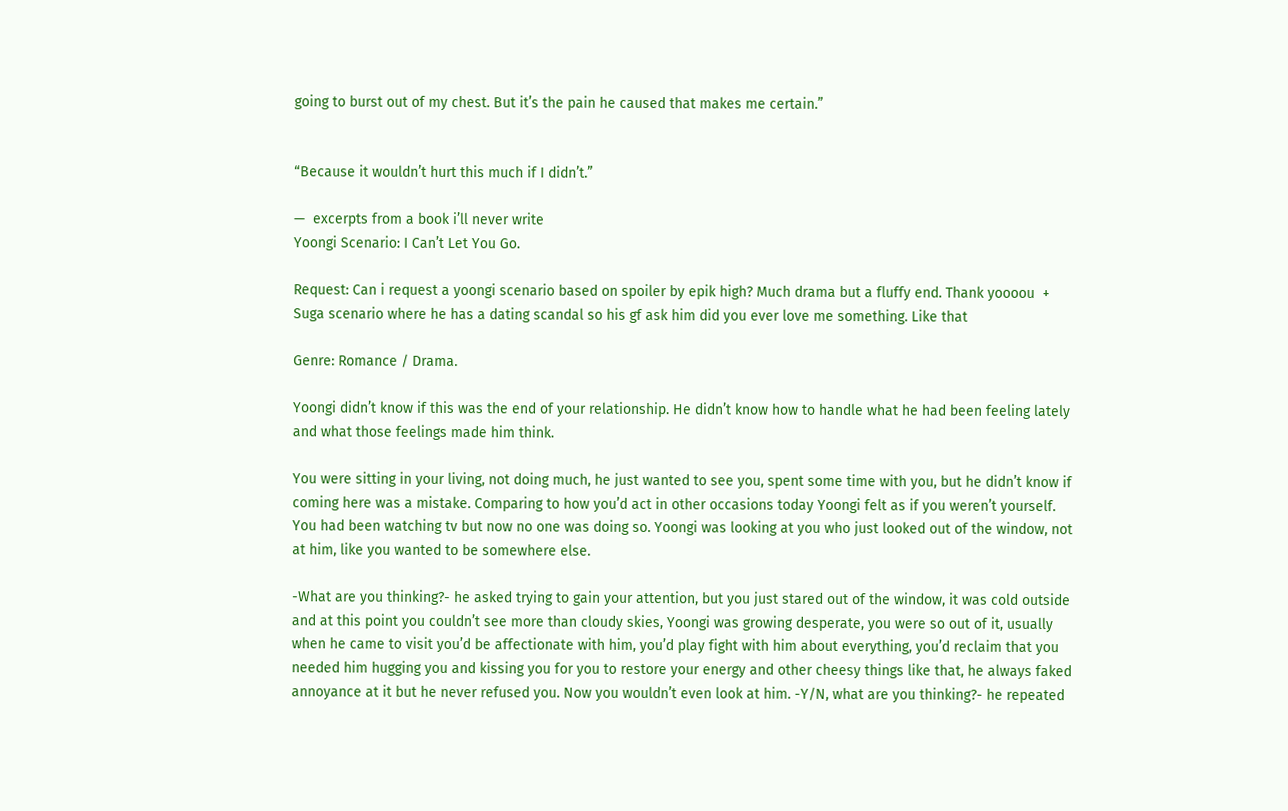going to burst out of my chest. But it’s the pain he caused that makes me certain.”


“Because it wouldn’t hurt this much if I didn’t.”

—  excerpts from a book i’ll never write
Yoongi Scenario: I Can’t Let You Go.

Request: Can i request a yoongi scenario based on spoiler by epik high? Much drama but a fluffy end. Thank yoooou  + Suga scenario where he has a dating scandal so his gf ask him did you ever love me something. Like that

Genre: Romance / Drama.

Yoongi didn’t know if this was the end of your relationship. He didn’t know how to handle what he had been feeling lately and what those feelings made him think.

You were sitting in your living, not doing much, he just wanted to see you, spent some time with you, but he didn’t know if coming here was a mistake. Comparing to how you’d act in other occasions today Yoongi felt as if you weren’t yourself. You had been watching tv but now no one was doing so. Yoongi was looking at you who just looked out of the window, not at him, like you wanted to be somewhere else.

-What are you thinking?- he asked trying to gain your attention, but you just stared out of the window, it was cold outside and at this point you couldn’t see more than cloudy skies, Yoongi was growing desperate, you were so out of it, usually when he came to visit you’d be affectionate with him, you’d play fight with him about everything, you’d reclaim that you needed him hugging you and kissing you for you to restore your energy and other cheesy things like that, he always faked annoyance at it but he never refused you. Now you wouldn’t even look at him. -Y/N, what are you thinking?- he repeated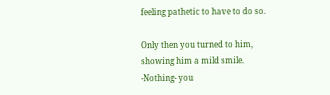feeling pathetic to have to do so.

Only then you turned to him, showing him a mild smile. -Nothing- you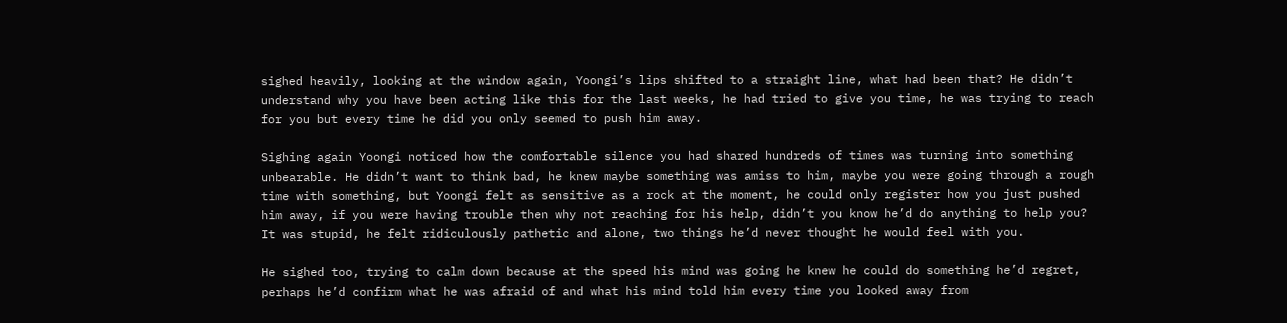sighed heavily, looking at the window again, Yoongi’s lips shifted to a straight line, what had been that? He didn’t understand why you have been acting like this for the last weeks, he had tried to give you time, he was trying to reach for you but every time he did you only seemed to push him away.

Sighing again Yoongi noticed how the comfortable silence you had shared hundreds of times was turning into something unbearable. He didn’t want to think bad, he knew maybe something was amiss to him, maybe you were going through a rough time with something, but Yoongi felt as sensitive as a rock at the moment, he could only register how you just pushed him away, if you were having trouble then why not reaching for his help, didn’t you know he’d do anything to help you? It was stupid, he felt ridiculously pathetic and alone, two things he’d never thought he would feel with you.

He sighed too, trying to calm down because at the speed his mind was going he knew he could do something he’d regret, perhaps he’d confirm what he was afraid of and what his mind told him every time you looked away from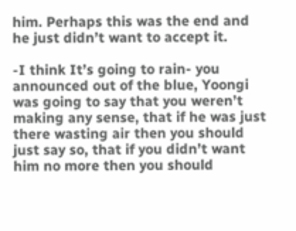him. Perhaps this was the end and he just didn’t want to accept it.

-I think It’s going to rain- you announced out of the blue, Yoongi was going to say that you weren’t making any sense, that if he was just there wasting air then you should just say so, that if you didn’t want him no more then you should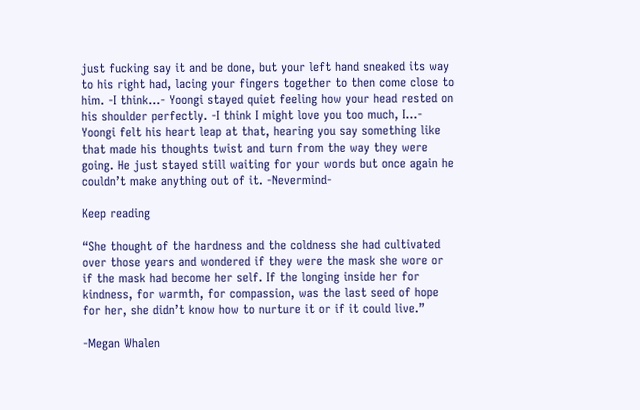just fucking say it and be done, but your left hand sneaked its way to his right had, lacing your fingers together to then come close to him. -I think…- Yoongi stayed quiet feeling how your head rested on his shoulder perfectly. -I think I might love you too much, I…- Yoongi felt his heart leap at that, hearing you say something like that made his thoughts twist and turn from the way they were going. He just stayed still waiting for your words but once again he couldn’t make anything out of it. -Nevermind-

Keep reading

“She thought of the hardness and the coldness she had cultivated over those years and wondered if they were the mask she wore or if the mask had become her self. If the longing inside her for kindness, for warmth, for compassion, was the last seed of hope for her, she didn’t know how to nurture it or if it could live.”

-Megan Whalen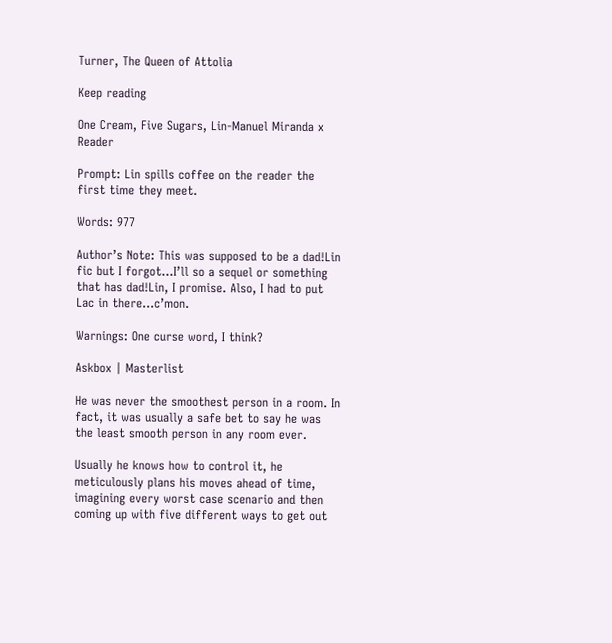Turner, The Queen of Attolia

Keep reading

One Cream, Five Sugars, Lin-Manuel Miranda x Reader

Prompt: Lin spills coffee on the reader the first time they meet.

Words: 977

Author’s Note: This was supposed to be a dad!Lin fic but I forgot…I’ll so a sequel or something that has dad!Lin, I promise. Also, I had to put Lac in there…c’mon.

Warnings: One curse word, I think?

Askbox | Masterlist

He was never the smoothest person in a room. In fact, it was usually a safe bet to say he was the least smooth person in any room ever.

Usually he knows how to control it, he meticulously plans his moves ahead of time, imagining every worst case scenario and then coming up with five different ways to get out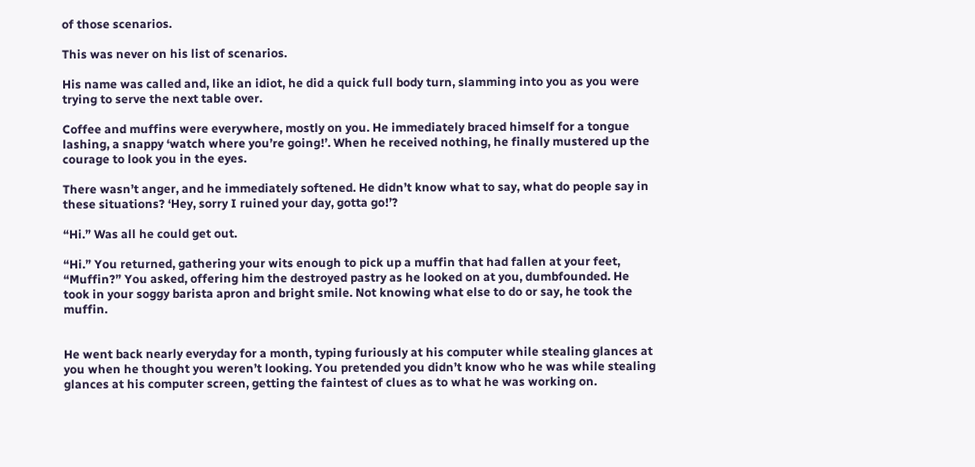of those scenarios.

This was never on his list of scenarios.

His name was called and, like an idiot, he did a quick full body turn, slamming into you as you were trying to serve the next table over.

Coffee and muffins were everywhere, mostly on you. He immediately braced himself for a tongue lashing, a snappy ‘watch where you’re going!’. When he received nothing, he finally mustered up the courage to look you in the eyes.

There wasn’t anger, and he immediately softened. He didn’t know what to say, what do people say in these situations? ‘Hey, sorry I ruined your day, gotta go!’?

“Hi.” Was all he could get out.

“Hi.” You returned, gathering your wits enough to pick up a muffin that had fallen at your feet, “Muffin?” You asked, offering him the destroyed pastry as he looked on at you, dumbfounded. He took in your soggy barista apron and bright smile. Not knowing what else to do or say, he took the muffin.


He went back nearly everyday for a month, typing furiously at his computer while stealing glances at you when he thought you weren’t looking. You pretended you didn’t know who he was while stealing glances at his computer screen, getting the faintest of clues as to what he was working on.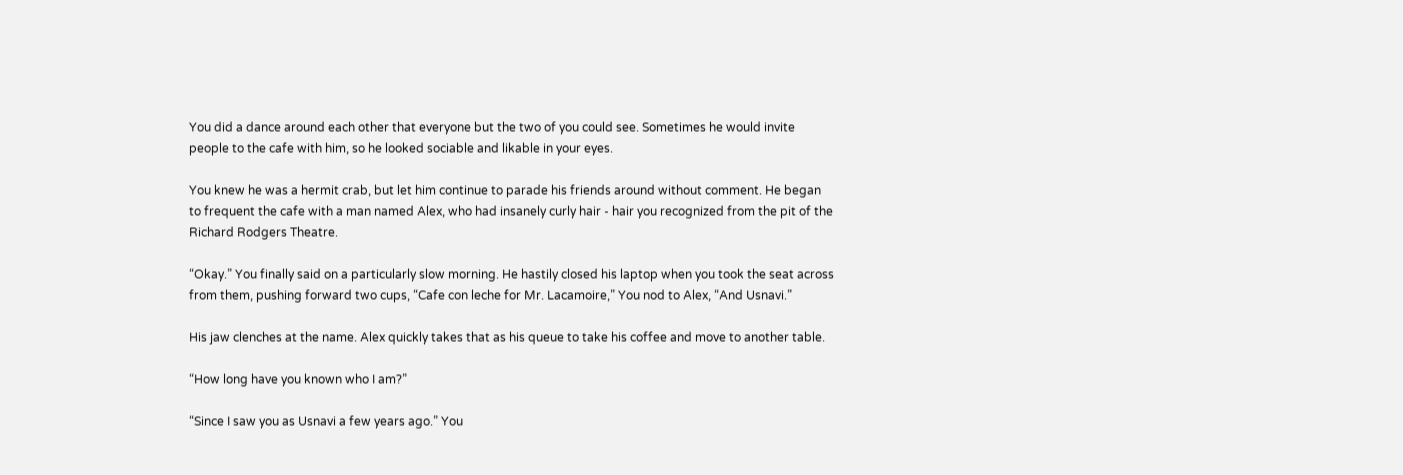You did a dance around each other that everyone but the two of you could see. Sometimes he would invite people to the cafe with him, so he looked sociable and likable in your eyes.

You knew he was a hermit crab, but let him continue to parade his friends around without comment. He began to frequent the cafe with a man named Alex, who had insanely curly hair - hair you recognized from the pit of the Richard Rodgers Theatre.

“Okay.” You finally said on a particularly slow morning. He hastily closed his laptop when you took the seat across from them, pushing forward two cups, “Cafe con leche for Mr. Lacamoire,” You nod to Alex, “And Usnavi.”

His jaw clenches at the name. Alex quickly takes that as his queue to take his coffee and move to another table.

“How long have you known who I am?”

“Since I saw you as Usnavi a few years ago.” You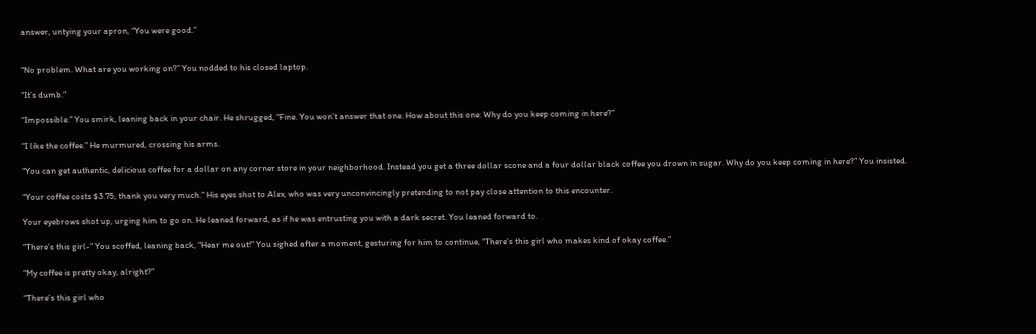answer, untying your apron, “You were good.”


“No problem. What are you working on?” You nodded to his closed laptop.

“It’s dumb.”

“Impossible.” You smirk, leaning back in your chair. He shrugged, “Fine. You won’t answer that one. How about this one: Why do you keep coming in here?”

“I like the coffee.” He murmured, crossing his arms.

“You can get authentic, delicious coffee for a dollar on any corner store in your neighborhood. Instead you get a three dollar scone and a four dollar black coffee you drown in sugar. Why do you keep coming in here?” You insisted.

“Your coffee costs $3.75, thank you very much.” His eyes shot to Alex, who was very unconvincingly pretending to not pay close attention to this encounter.

Your eyebrows shot up, urging him to go on. He leaned forward, as if he was entrusting you with a dark secret. You leaned forward to.

“There’s this girl-” You scoffed, leaning back, “Hear me out!” You sighed after a moment, gesturing for him to continue, “There’s this girl who makes kind of okay coffee.”

“My coffee is pretty okay, alright?”

“There’s this girl who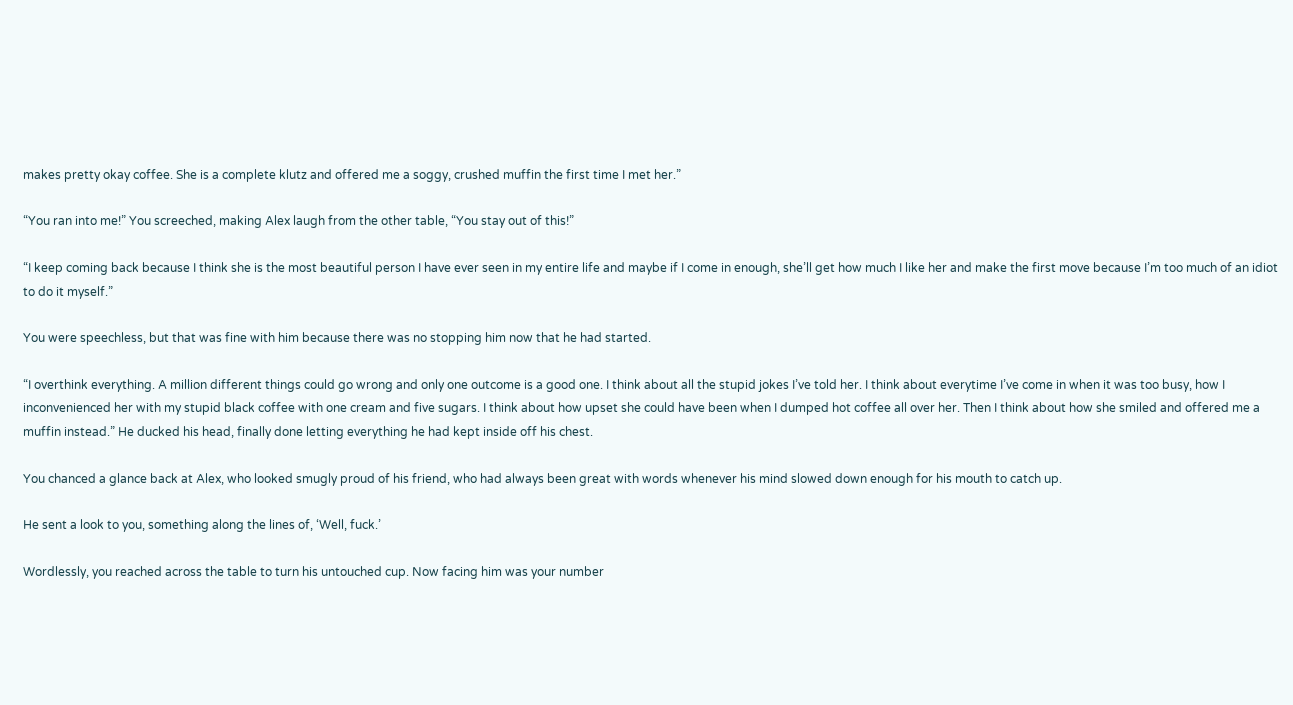makes pretty okay coffee. She is a complete klutz and offered me a soggy, crushed muffin the first time I met her.”

“You ran into me!” You screeched, making Alex laugh from the other table, “You stay out of this!”

“I keep coming back because I think she is the most beautiful person I have ever seen in my entire life and maybe if I come in enough, she’ll get how much I like her and make the first move because I’m too much of an idiot to do it myself.”

You were speechless, but that was fine with him because there was no stopping him now that he had started.

“I overthink everything. A million different things could go wrong and only one outcome is a good one. I think about all the stupid jokes I’ve told her. I think about everytime I’ve come in when it was too busy, how I inconvenienced her with my stupid black coffee with one cream and five sugars. I think about how upset she could have been when I dumped hot coffee all over her. Then I think about how she smiled and offered me a muffin instead.” He ducked his head, finally done letting everything he had kept inside off his chest.

You chanced a glance back at Alex, who looked smugly proud of his friend, who had always been great with words whenever his mind slowed down enough for his mouth to catch up.

He sent a look to you, something along the lines of, ‘Well, fuck.’

Wordlessly, you reached across the table to turn his untouched cup. Now facing him was your number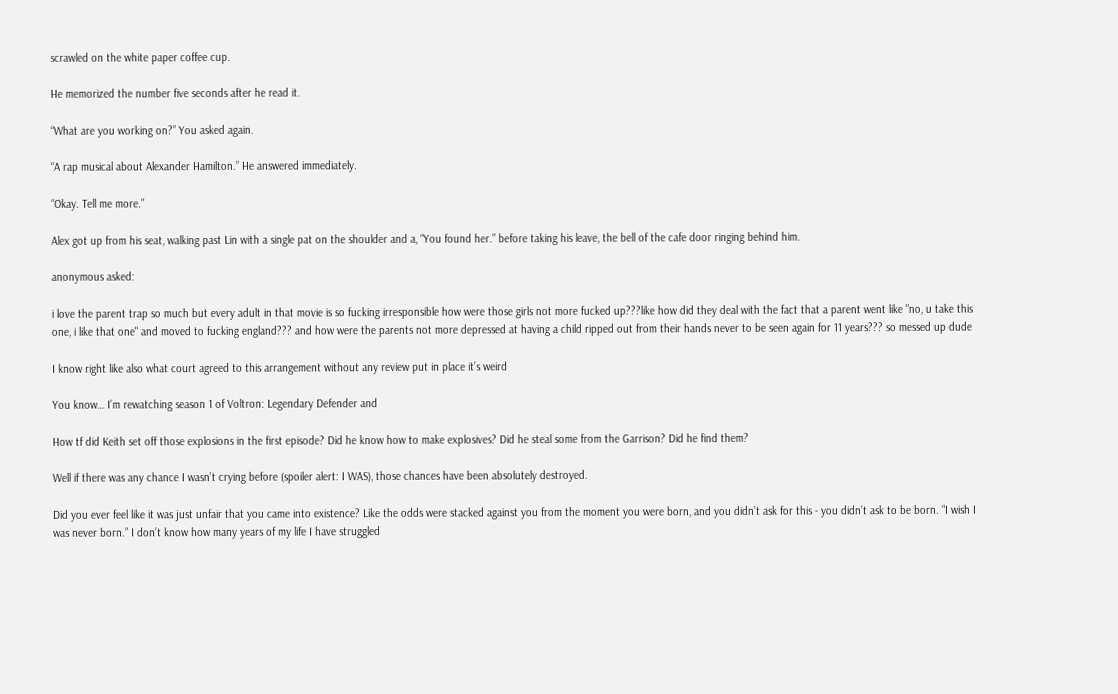scrawled on the white paper coffee cup.

He memorized the number five seconds after he read it.

“What are you working on?” You asked again.

“A rap musical about Alexander Hamilton.” He answered immediately.

“Okay. Tell me more.”

Alex got up from his seat, walking past Lin with a single pat on the shoulder and a, “You found her.” before taking his leave, the bell of the cafe door ringing behind him.

anonymous asked:

i love the parent trap so much but every adult in that movie is so fucking irresponsible how were those girls not more fucked up???like how did they deal with the fact that a parent went like "no, u take this one, i like that one" and moved to fucking england??? and how were the parents not more depressed at having a child ripped out from their hands never to be seen again for 11 years??? so messed up dude

I know right like also what court agreed to this arrangement without any review put in place it’s weird

You know… I’m rewatching season 1 of Voltron: Legendary Defender and

How tf did Keith set off those explosions in the first episode? Did he know how to make explosives? Did he steal some from the Garrison? Did he find them?

Well if there was any chance I wasn’t crying before (spoiler alert: I WAS), those chances have been absolutely destroyed.

Did you ever feel like it was just unfair that you came into existence? Like the odds were stacked against you from the moment you were born, and you didn’t ask for this - you didn’t ask to be born. “I wish I was never born.” I don’t know how many years of my life I have struggled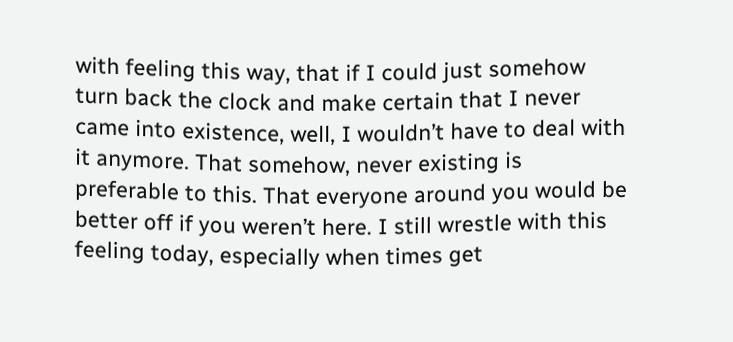with feeling this way, that if I could just somehow turn back the clock and make certain that I never came into existence, well, I wouldn’t have to deal with it anymore. That somehow, never existing is preferable to this. That everyone around you would be better off if you weren’t here. I still wrestle with this feeling today, especially when times get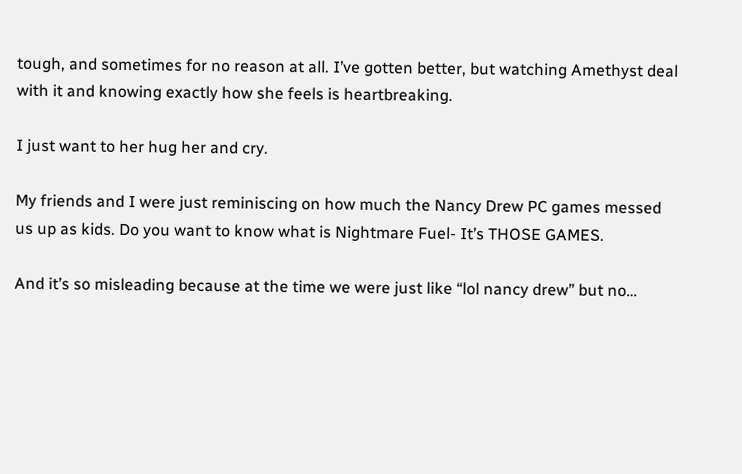tough, and sometimes for no reason at all. I’ve gotten better, but watching Amethyst deal with it and knowing exactly how she feels is heartbreaking.

I just want to her hug her and cry.

My friends and I were just reminiscing on how much the Nancy Drew PC games messed us up as kids. Do you want to know what is Nightmare Fuel- It’s THOSE GAMES.

And it’s so misleading because at the time we were just like “lol nancy drew” but no…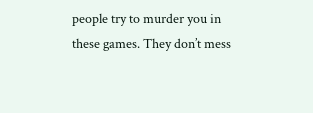people try to murder you in these games. They don’t mess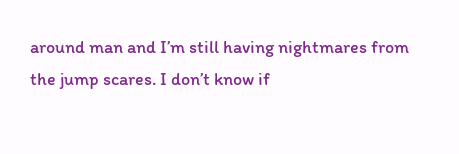around man and I’m still having nightmares from the jump scares. I don’t know if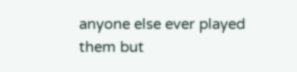anyone else ever played them but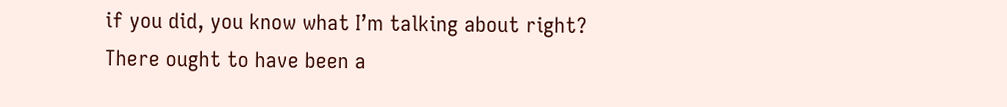if you did, you know what I’m talking about right? There ought to have been a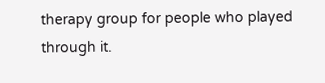therapy group for people who played through it.